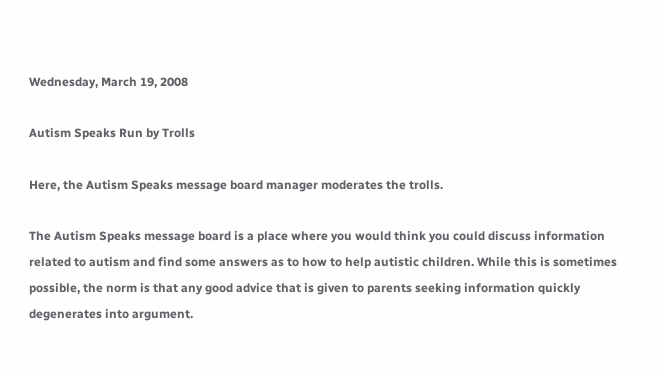Wednesday, March 19, 2008

Autism Speaks Run by Trolls

Here, the Autism Speaks message board manager moderates the trolls.

The Autism Speaks message board is a place where you would think you could discuss information related to autism and find some answers as to how to help autistic children. While this is sometimes possible, the norm is that any good advice that is given to parents seeking information quickly degenerates into argument.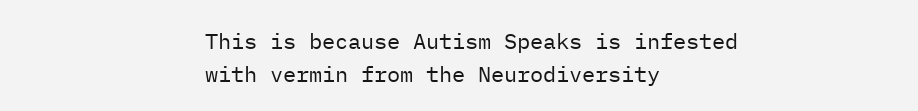This is because Autism Speaks is infested with vermin from the Neurodiversity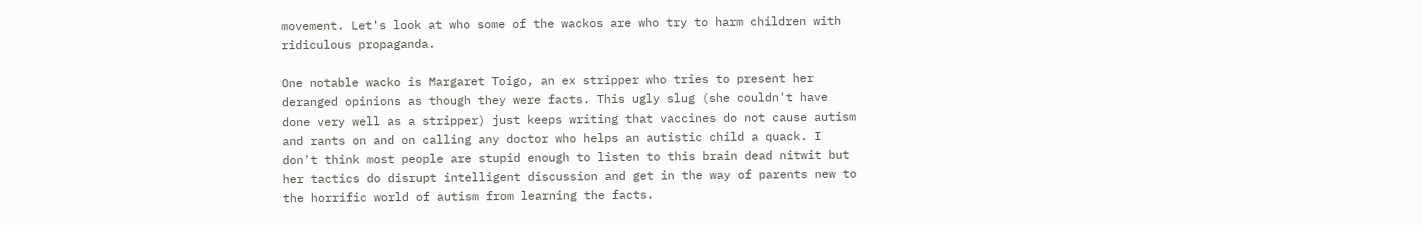movement. Let's look at who some of the wackos are who try to harm children with ridiculous propaganda.

One notable wacko is Margaret Toigo, an ex stripper who tries to present her deranged opinions as though they were facts. This ugly slug (she couldn't have done very well as a stripper) just keeps writing that vaccines do not cause autism and rants on and on calling any doctor who helps an autistic child a quack. I don't think most people are stupid enough to listen to this brain dead nitwit but her tactics do disrupt intelligent discussion and get in the way of parents new to the horrific world of autism from learning the facts.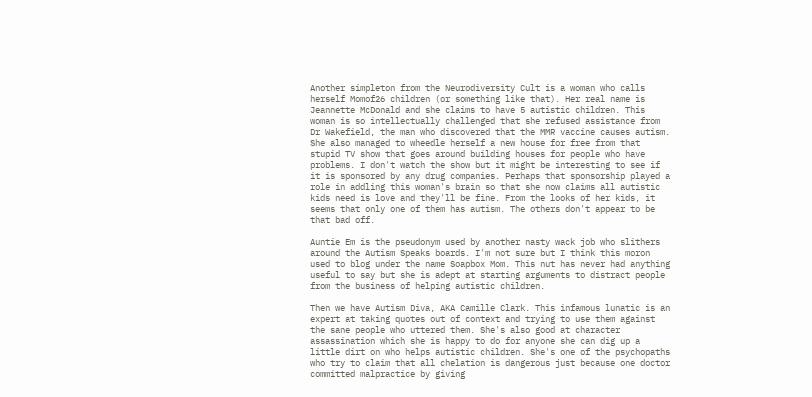Another simpleton from the Neurodiversity Cult is a woman who calls herself Momof26 children (or something like that). Her real name is Jeannette McDonald and she claims to have 5 autistic children. This woman is so intellectually challenged that she refused assistance from Dr Wakefield, the man who discovered that the MMR vaccine causes autism. She also managed to wheedle herself a new house for free from that stupid TV show that goes around building houses for people who have problems. I don't watch the show but it might be interesting to see if it is sponsored by any drug companies. Perhaps that sponsorship played a role in addling this woman's brain so that she now claims all autistic kids need is love and they'll be fine. From the looks of her kids, it seems that only one of them has autism. The others don't appear to be that bad off.

Auntie Em is the pseudonym used by another nasty wack job who slithers around the Autism Speaks boards. I'm not sure but I think this moron used to blog under the name Soapbox Mom. This nut has never had anything useful to say but she is adept at starting arguments to distract people from the business of helping autistic children.

Then we have Autism Diva, AKA Camille Clark. This infamous lunatic is an expert at taking quotes out of context and trying to use them against the sane people who uttered them. She's also good at character assassination which she is happy to do for anyone she can dig up a little dirt on who helps autistic children. She's one of the psychopaths who try to claim that all chelation is dangerous just because one doctor committed malpractice by giving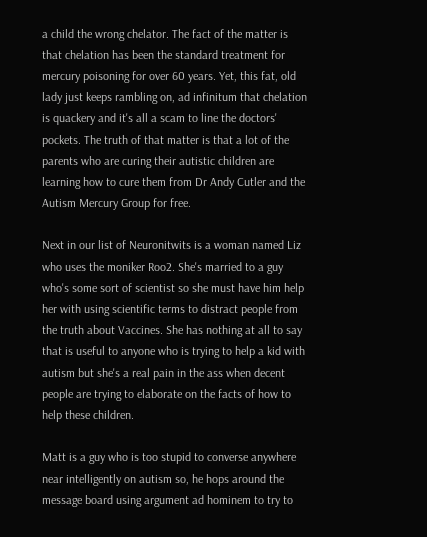a child the wrong chelator. The fact of the matter is that chelation has been the standard treatment for mercury poisoning for over 60 years. Yet, this fat, old lady just keeps rambling on, ad infinitum that chelation is quackery and it's all a scam to line the doctors' pockets. The truth of that matter is that a lot of the parents who are curing their autistic children are learning how to cure them from Dr Andy Cutler and the Autism Mercury Group for free.

Next in our list of Neuronitwits is a woman named Liz who uses the moniker Roo2. She's married to a guy who's some sort of scientist so she must have him help her with using scientific terms to distract people from the truth about Vaccines. She has nothing at all to say that is useful to anyone who is trying to help a kid with autism but she's a real pain in the ass when decent people are trying to elaborate on the facts of how to help these children.

Matt is a guy who is too stupid to converse anywhere near intelligently on autism so, he hops around the message board using argument ad hominem to try to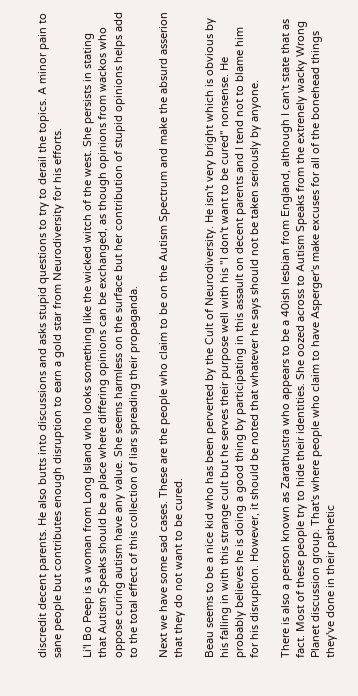discredit decent parents. He also butts into discussions and asks stupid questions to try to derail the topics. A minor pain to sane people but contributes enough disruption to earn a gold star from Neurodiversity for his efforts.

Li'l Bo Peep is a woman from Long Island who looks something like the wicked witch of the west. She persists in stating that Autism Speaks should be a place where differing opinions can be exchanged, as though opinions from wackos who oppose curing autism have any value. She seems harmless on the surface but her contribution of stupid opinions helps add to the total effect of this collection of liars spreading their propaganda.

Next we have some sad cases. These are the people who claim to be on the Autism Spectrum and make the absurd asserion that they do not want to be cured.

Beau seems to be a nice kid who has been perverted by the Cult of Neurodiversity. He isn't very bright which is obvious by his falling in with this strange cult but he serves their purpose well with his "I don't want to be cured" nonsense. He probably believes he is doing a good thing by participating in this assault on decent parents and I tend not to blame him for his disruption. However, it should be noted that whatever he says should not be taken seriously by anyone.

There is also a person known as Zarathustra who appears to be a 40ish lesbian from England, although I can't state that as fact. Most of these people try to hide their identities. She oozed across to Autism Speaks from the extrenely wacky Wrong Planet discussion group. That's where people who claim to have Asperger's make excuses for all of the bonehead things they've done in their pathetic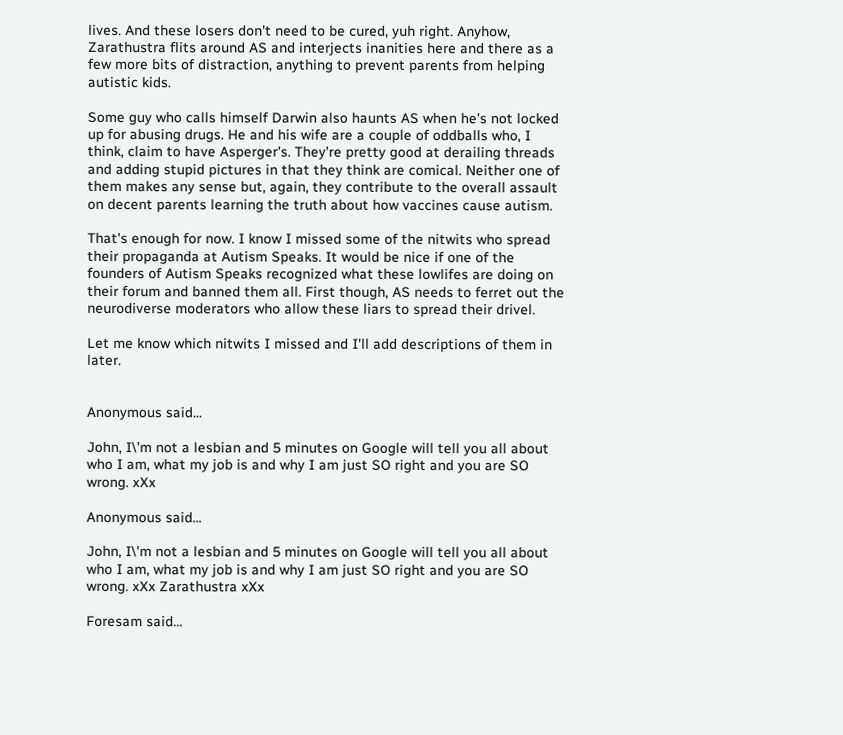lives. And these losers don't need to be cured, yuh right. Anyhow, Zarathustra flits around AS and interjects inanities here and there as a few more bits of distraction, anything to prevent parents from helping autistic kids.

Some guy who calls himself Darwin also haunts AS when he's not locked up for abusing drugs. He and his wife are a couple of oddballs who, I think, claim to have Asperger's. They're pretty good at derailing threads and adding stupid pictures in that they think are comical. Neither one of them makes any sense but, again, they contribute to the overall assault on decent parents learning the truth about how vaccines cause autism.

That's enough for now. I know I missed some of the nitwits who spread their propaganda at Autism Speaks. It would be nice if one of the founders of Autism Speaks recognized what these lowlifes are doing on their forum and banned them all. First though, AS needs to ferret out the neurodiverse moderators who allow these liars to spread their drivel.

Let me know which nitwits I missed and I'll add descriptions of them in later.


Anonymous said...

John, I\'m not a lesbian and 5 minutes on Google will tell you all about who I am, what my job is and why I am just SO right and you are SO wrong. xXx

Anonymous said...

John, I\'m not a lesbian and 5 minutes on Google will tell you all about who I am, what my job is and why I am just SO right and you are SO wrong. xXx Zarathustra xXx

Foresam said...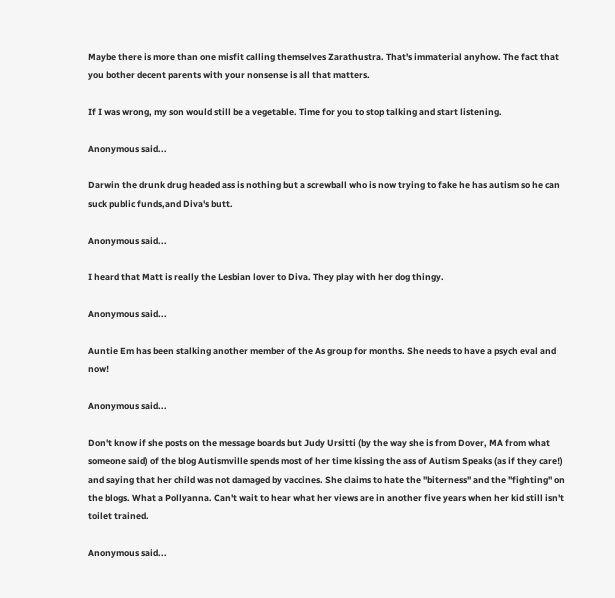Maybe there is more than one misfit calling themselves Zarathustra. That's immaterial anyhow. The fact that you bother decent parents with your nonsense is all that matters.

If I was wrong, my son would still be a vegetable. Time for you to stop talking and start listening.

Anonymous said...

Darwin the drunk drug headed ass is nothing but a screwball who is now trying to fake he has autism so he can suck public funds,and Diva's butt.

Anonymous said...

I heard that Matt is really the Lesbian lover to Diva. They play with her dog thingy.

Anonymous said...

Auntie Em has been stalking another member of the As group for months. She needs to have a psych eval and now!

Anonymous said...

Don't know if she posts on the message boards but Judy Ursitti (by the way she is from Dover, MA from what someone said) of the blog Autismville spends most of her time kissing the ass of Autism Speaks (as if they care!) and saying that her child was not damaged by vaccines. She claims to hate the "biterness" and the "fighting" on the blogs. What a Pollyanna. Can't wait to hear what her views are in another five years when her kid still isn't toilet trained.

Anonymous said...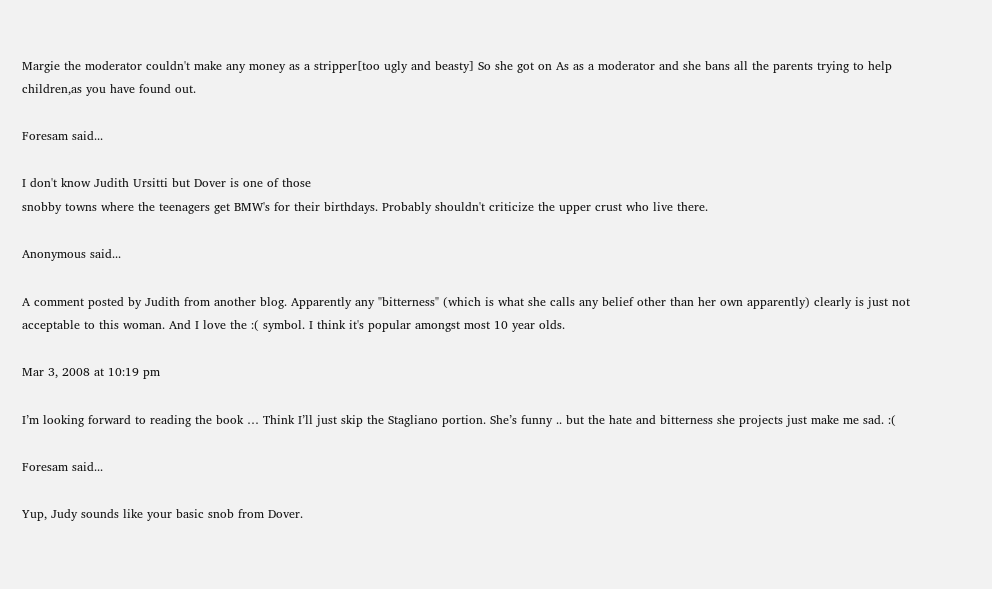Margie the moderator couldn't make any money as a stripper[too ugly and beasty] So she got on As as a moderator and she bans all the parents trying to help children,as you have found out.

Foresam said...

I don't know Judith Ursitti but Dover is one of those
snobby towns where the teenagers get BMW's for their birthdays. Probably shouldn't criticize the upper crust who live there.

Anonymous said...

A comment posted by Judith from another blog. Apparently any "bitterness" (which is what she calls any belief other than her own apparently) clearly is just not acceptable to this woman. And I love the :( symbol. I think it's popular amongst most 10 year olds.

Mar 3, 2008 at 10:19 pm

I’m looking forward to reading the book … Think I’ll just skip the Stagliano portion. She’s funny .. but the hate and bitterness she projects just make me sad. :(

Foresam said...

Yup, Judy sounds like your basic snob from Dover.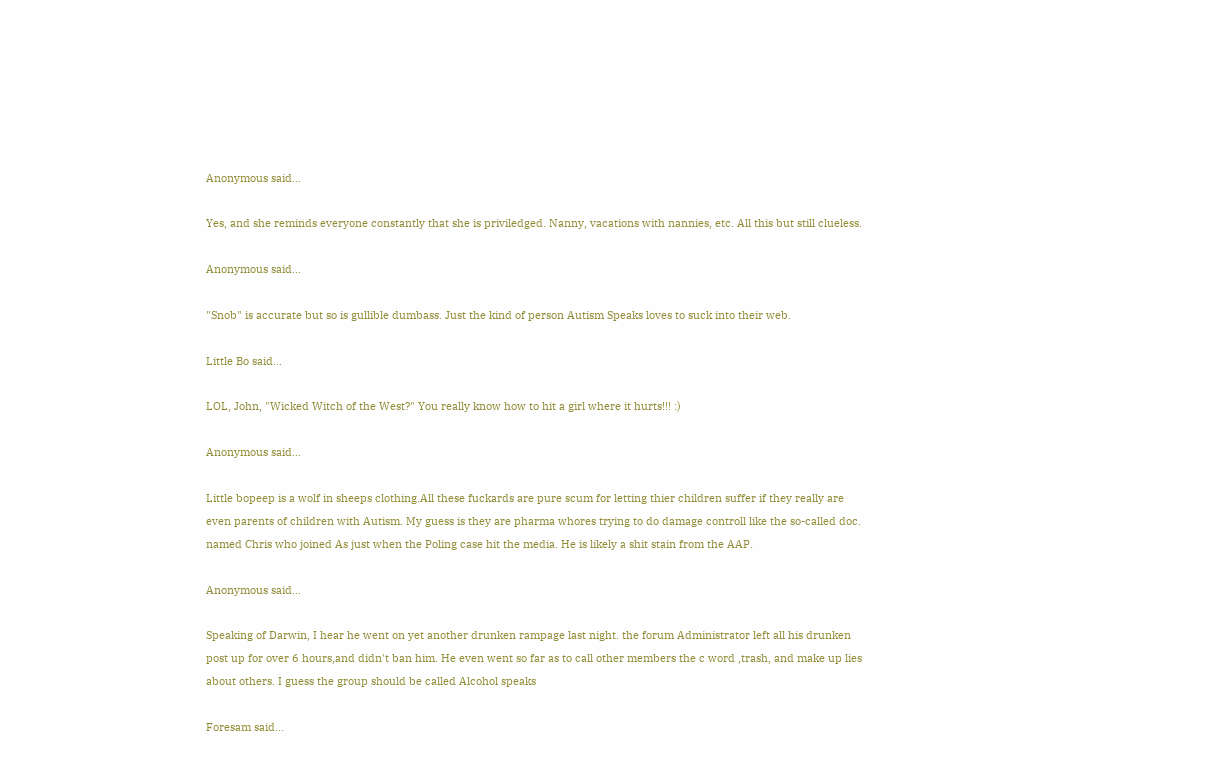Anonymous said...

Yes, and she reminds everyone constantly that she is priviledged. Nanny, vacations with nannies, etc. All this but still clueless.

Anonymous said...

"Snob" is accurate but so is gullible dumbass. Just the kind of person Autism Speaks loves to suck into their web.

Little Bo said...

LOL, John, "Wicked Witch of the West?" You really know how to hit a girl where it hurts!!! :)

Anonymous said...

Little bopeep is a wolf in sheeps clothing.All these fuckards are pure scum for letting thier children suffer if they really are even parents of children with Autism. My guess is they are pharma whores trying to do damage controll like the so-called doc. named Chris who joined As just when the Poling case hit the media. He is likely a shit stain from the AAP.

Anonymous said...

Speaking of Darwin, I hear he went on yet another drunken rampage last night. the forum Administrator left all his drunken post up for over 6 hours,and didn't ban him. He even went so far as to call other members the c word ,trash, and make up lies about others. I guess the group should be called Alcohol speaks

Foresam said...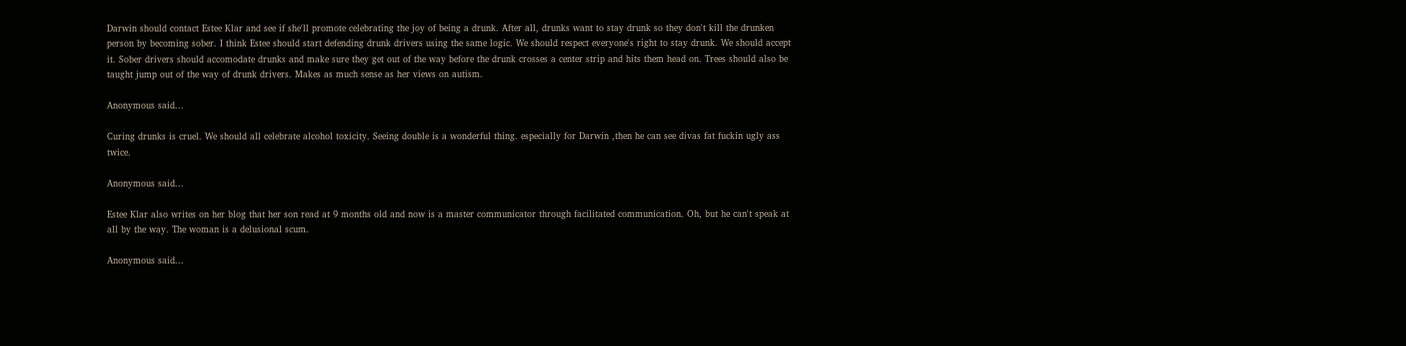Darwin should contact Estee Klar and see if she'll promote celebrating the joy of being a drunk. After all, drunks want to stay drunk so they don't kill the drunken person by becoming sober. I think Estee should start defending drunk drivers using the same logic. We should respect everyone's right to stay drunk. We should accept it. Sober drivers should accomodate drunks and make sure they get out of the way before the drunk crosses a center strip and hits them head on. Trees should also be taught jump out of the way of drunk drivers. Makes as much sense as her views on autism.

Anonymous said...

Curing drunks is cruel. We should all celebrate alcohol toxicity. Seeing double is a wonderful thing. especially for Darwin ,then he can see divas fat fuckin ugly ass twice.

Anonymous said...

Estee Klar also writes on her blog that her son read at 9 months old and now is a master communicator through facilitated communication. Oh, but he can't speak at all by the way. The woman is a delusional scum.

Anonymous said...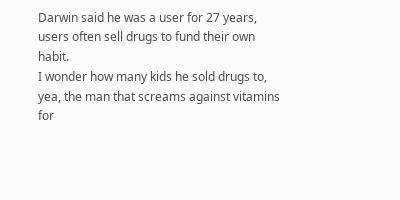Darwin said he was a user for 27 years, users often sell drugs to fund their own habit.
I wonder how many kids he sold drugs to, yea, the man that screams against vitamins for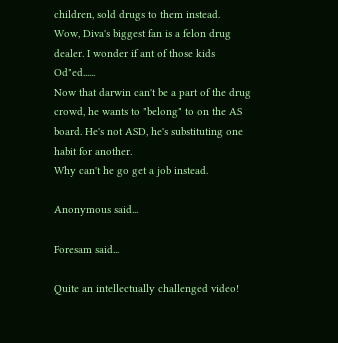children, sold drugs to them instead.
Wow, Diva's biggest fan is a felon drug dealer. I wonder if ant of those kids Od"ed......
Now that darwin can't be a part of the drug crowd, he wants to "belong" to on the AS board. He's not ASD, he's substituting one habit for another.
Why can't he go get a job instead.

Anonymous said...

Foresam said...

Quite an intellectually challenged video!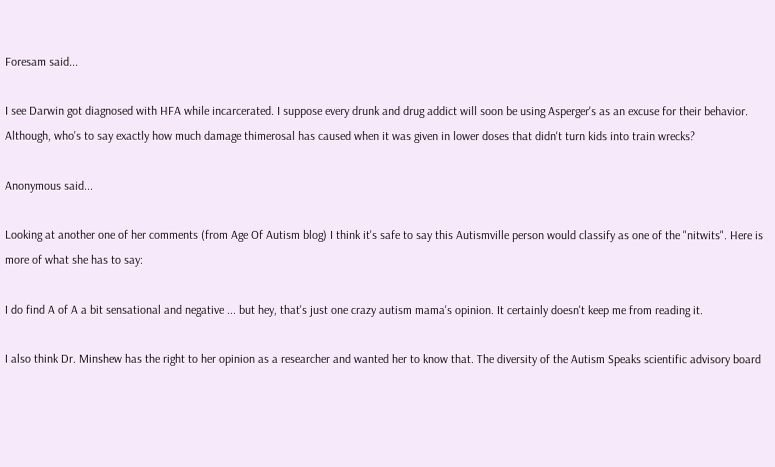Foresam said...

I see Darwin got diagnosed with HFA while incarcerated. I suppose every drunk and drug addict will soon be using Asperger's as an excuse for their behavior. Although, who's to say exactly how much damage thimerosal has caused when it was given in lower doses that didn't turn kids into train wrecks?

Anonymous said...

Looking at another one of her comments (from Age Of Autism blog) I think it's safe to say this Autismville person would classify as one of the "nitwits". Here is more of what she has to say:

I do find A of A a bit sensational and negative ... but hey, that's just one crazy autism mama's opinion. It certainly doesn't keep me from reading it.

I also think Dr. Minshew has the right to her opinion as a researcher and wanted her to know that. The diversity of the Autism Speaks scientific advisory board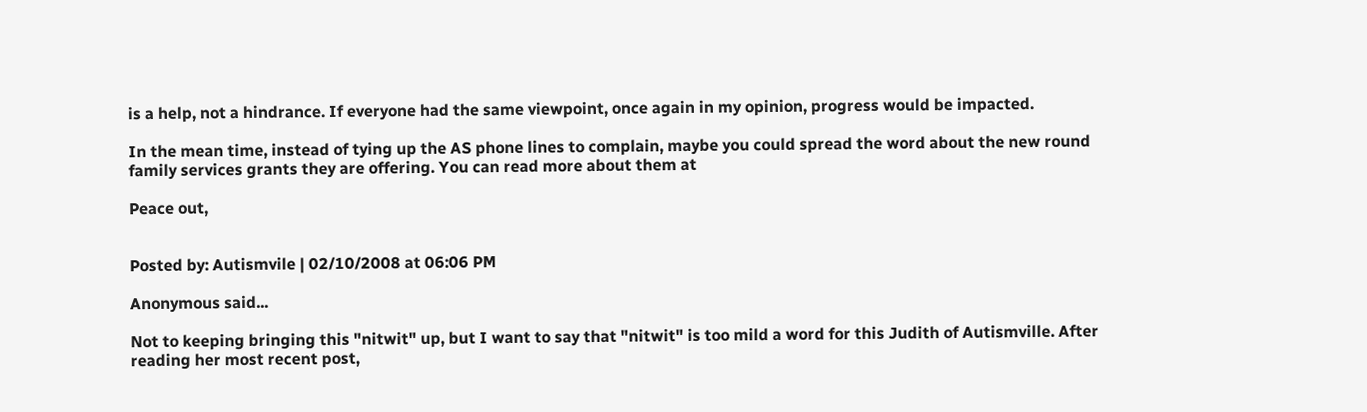is a help, not a hindrance. If everyone had the same viewpoint, once again in my opinion, progress would be impacted.

In the mean time, instead of tying up the AS phone lines to complain, maybe you could spread the word about the new round family services grants they are offering. You can read more about them at

Peace out,


Posted by: Autismvile | 02/10/2008 at 06:06 PM

Anonymous said...

Not to keeping bringing this "nitwit" up, but I want to say that "nitwit" is too mild a word for this Judith of Autismville. After reading her most recent post,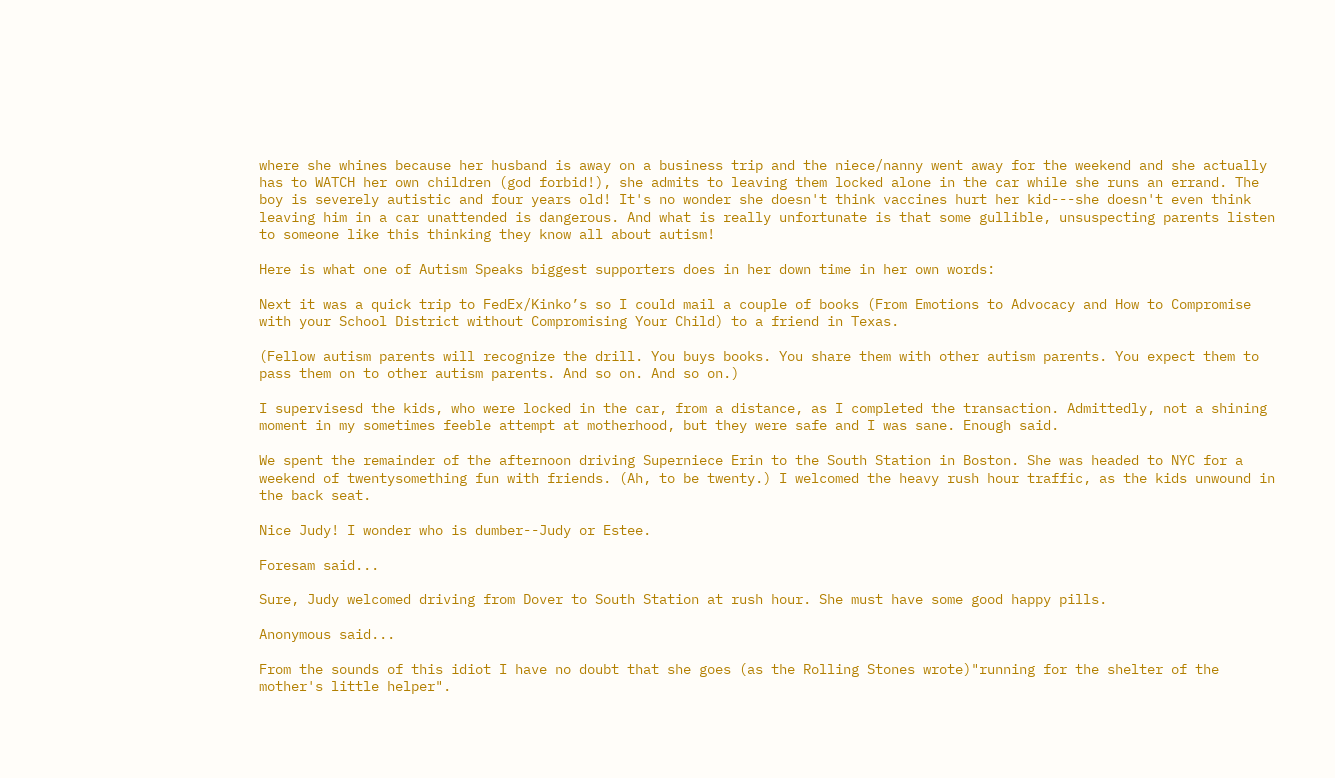where she whines because her husband is away on a business trip and the niece/nanny went away for the weekend and she actually has to WATCH her own children (god forbid!), she admits to leaving them locked alone in the car while she runs an errand. The boy is severely autistic and four years old! It's no wonder she doesn't think vaccines hurt her kid---she doesn't even think leaving him in a car unattended is dangerous. And what is really unfortunate is that some gullible, unsuspecting parents listen to someone like this thinking they know all about autism!

Here is what one of Autism Speaks biggest supporters does in her down time in her own words:

Next it was a quick trip to FedEx/Kinko’s so I could mail a couple of books (From Emotions to Advocacy and How to Compromise with your School District without Compromising Your Child) to a friend in Texas.

(Fellow autism parents will recognize the drill. You buys books. You share them with other autism parents. You expect them to pass them on to other autism parents. And so on. And so on.)

I supervisesd the kids, who were locked in the car, from a distance, as I completed the transaction. Admittedly, not a shining moment in my sometimes feeble attempt at motherhood, but they were safe and I was sane. Enough said.

We spent the remainder of the afternoon driving Superniece Erin to the South Station in Boston. She was headed to NYC for a weekend of twentysomething fun with friends. (Ah, to be twenty.) I welcomed the heavy rush hour traffic, as the kids unwound in the back seat.

Nice Judy! I wonder who is dumber--Judy or Estee.

Foresam said...

Sure, Judy welcomed driving from Dover to South Station at rush hour. She must have some good happy pills.

Anonymous said...

From the sounds of this idiot I have no doubt that she goes (as the Rolling Stones wrote)"running for the shelter of the mother's little helper".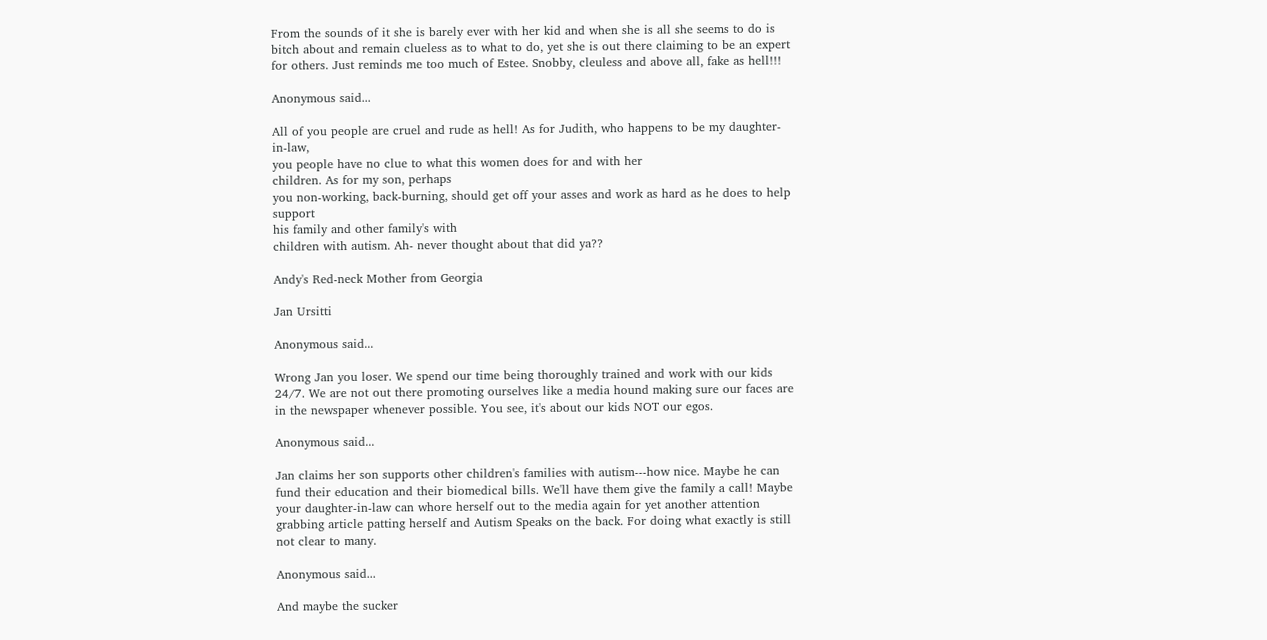From the sounds of it she is barely ever with her kid and when she is all she seems to do is bitch about and remain clueless as to what to do, yet she is out there claiming to be an expert for others. Just reminds me too much of Estee. Snobby, cleuless and above all, fake as hell!!!

Anonymous said...

All of you people are cruel and rude as hell! As for Judith, who happens to be my daughter-in-law,
you people have no clue to what this women does for and with her
children. As for my son, perhaps
you non-working, back-burning, should get off your asses and work as hard as he does to help support
his family and other family's with
children with autism. Ah- never thought about that did ya??

Andy's Red-neck Mother from Georgia

Jan Ursitti

Anonymous said...

Wrong Jan you loser. We spend our time being thoroughly trained and work with our kids 24/7. We are not out there promoting ourselves like a media hound making sure our faces are in the newspaper whenever possible. You see, it's about our kids NOT our egos.

Anonymous said...

Jan claims her son supports other children's families with autism---how nice. Maybe he can fund their education and their biomedical bills. We'll have them give the family a call! Maybe your daughter-in-law can whore herself out to the media again for yet another attention grabbing article patting herself and Autism Speaks on the back. For doing what exactly is still not clear to many.

Anonymous said...

And maybe the sucker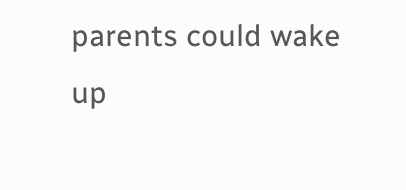parents could wake up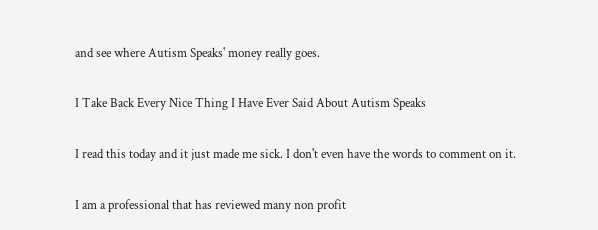and see where Autism Speaks' money really goes.

I Take Back Every Nice Thing I Have Ever Said About Autism Speaks

I read this today and it just made me sick. I don't even have the words to comment on it.

I am a professional that has reviewed many non profit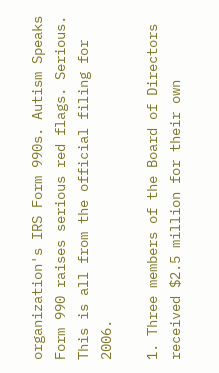organization's IRS Form 990s. Autism Speaks Form 990 raises serious red flags. Serious. This is all from the official filing for 2006.

1. Three members of the Board of Directors received $2.5 million for their own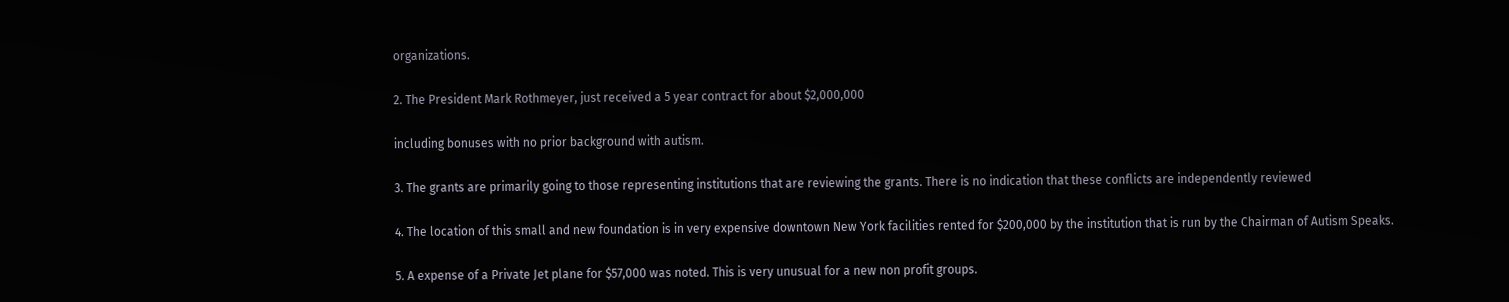organizations.

2. The President Mark Rothmeyer, just received a 5 year contract for about $2,000,000

including bonuses with no prior background with autism.

3. The grants are primarily going to those representing institutions that are reviewing the grants. There is no indication that these conflicts are independently reviewed

4. The location of this small and new foundation is in very expensive downtown New York facilities rented for $200,000 by the institution that is run by the Chairman of Autism Speaks.

5. A expense of a Private Jet plane for $57,000 was noted. This is very unusual for a new non profit groups.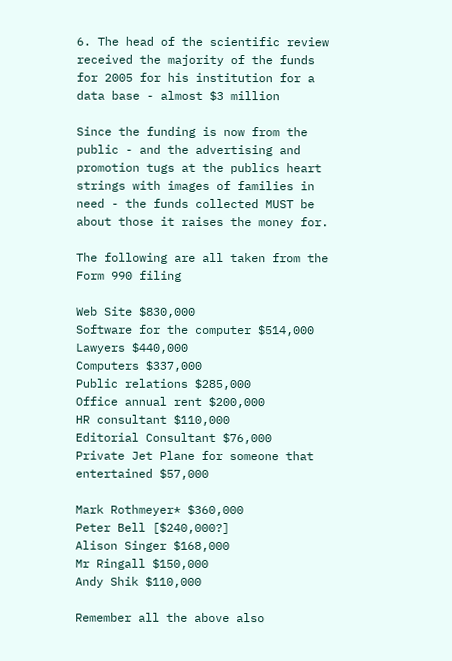6. The head of the scientific review received the majority of the funds for 2005 for his institution for a data base - almost $3 million

Since the funding is now from the public - and the advertising and promotion tugs at the publics heart strings with images of families in need - the funds collected MUST be about those it raises the money for.

The following are all taken from the Form 990 filing

Web Site $830,000
Software for the computer $514,000
Lawyers $440,000
Computers $337,000
Public relations $285,000
Office annual rent $200,000
HR consultant $110,000
Editorial Consultant $76,000
Private Jet Plane for someone that entertained $57,000

Mark Rothmeyer* $360,000
Peter Bell [$240,000?]
Alison Singer $168,000
Mr Ringall $150,000
Andy Shik $110,000

Remember all the above also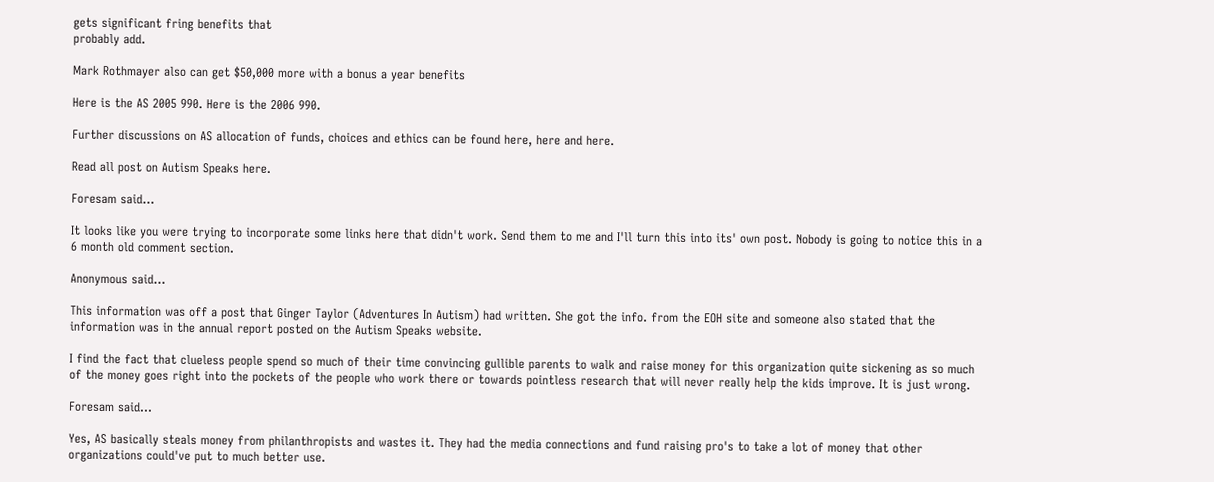gets significant fring benefits that
probably add.

Mark Rothmayer also can get $50,000 more with a bonus a year benefits

Here is the AS 2005 990. Here is the 2006 990.

Further discussions on AS allocation of funds, choices and ethics can be found here, here and here.

Read all post on Autism Speaks here.

Foresam said...

It looks like you were trying to incorporate some links here that didn't work. Send them to me and I'll turn this into its' own post. Nobody is going to notice this in a 6 month old comment section.

Anonymous said...

This information was off a post that Ginger Taylor (Adventures In Autism) had written. She got the info. from the EOH site and someone also stated that the information was in the annual report posted on the Autism Speaks website.

I find the fact that clueless people spend so much of their time convincing gullible parents to walk and raise money for this organization quite sickening as so much of the money goes right into the pockets of the people who work there or towards pointless research that will never really help the kids improve. It is just wrong.

Foresam said...

Yes, AS basically steals money from philanthropists and wastes it. They had the media connections and fund raising pro's to take a lot of money that other organizations could've put to much better use.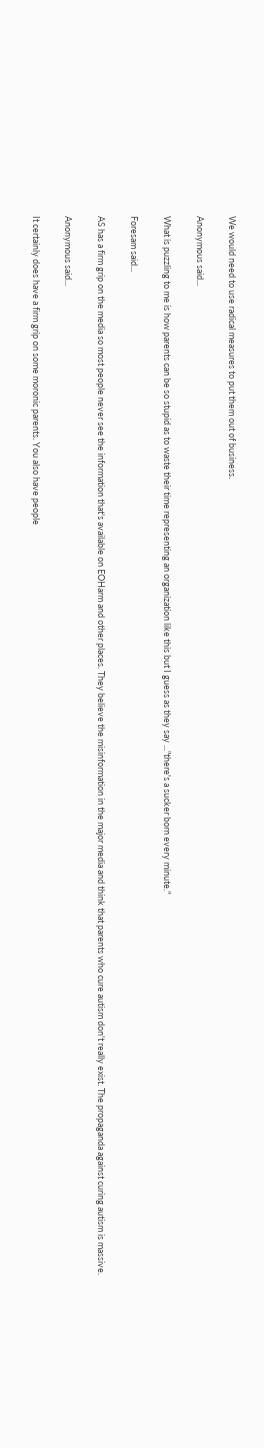We would need to use radical measures to put them out of business.

Anonymous said...

What is puzzling to me is how parents can be so stupid as to waste their time representing an organization like this but I guess as they say ..."there's a sucker born every minute."

Foresam said...

AS has a firm grip on the media so most people never see the information that's available on EOHarm and other places. They believe the misinformation in the major media and think that parents who cure autism don't really exist. The propaganda against curing autism is massive.

Anonymous said...

It certainly does have a firm grip on some moronic parents. You also have people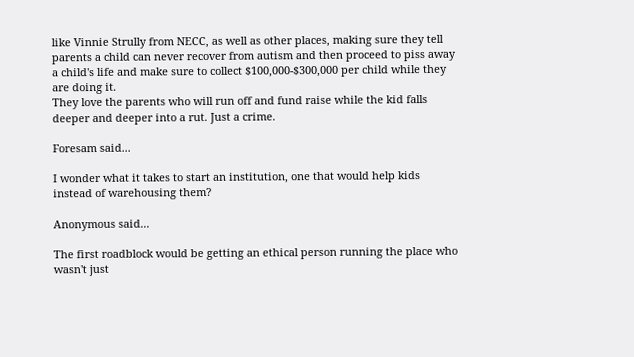like Vinnie Strully from NECC, as well as other places, making sure they tell parents a child can never recover from autism and then proceed to piss away a child's life and make sure to collect $100,000-$300,000 per child while they are doing it.
They love the parents who will run off and fund raise while the kid falls deeper and deeper into a rut. Just a crime.

Foresam said...

I wonder what it takes to start an institution, one that would help kids instead of warehousing them?

Anonymous said...

The first roadblock would be getting an ethical person running the place who wasn't just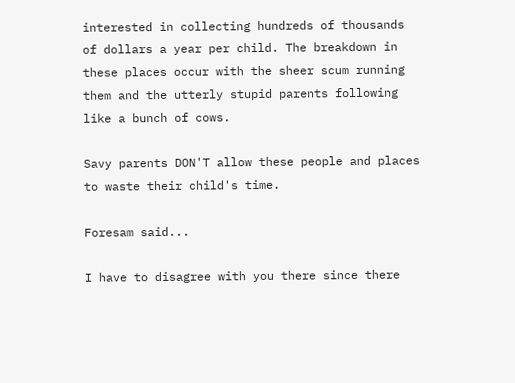interested in collecting hundreds of thousands of dollars a year per child. The breakdown in these places occur with the sheer scum running them and the utterly stupid parents following like a bunch of cows.

Savy parents DON'T allow these people and places to waste their child's time.

Foresam said...

I have to disagree with you there since there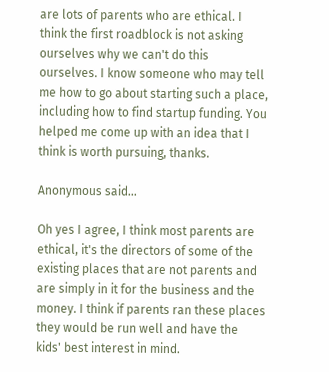are lots of parents who are ethical. I think the first roadblock is not asking ourselves why we can't do this ourselves. I know someone who may tell me how to go about starting such a place, including how to find startup funding. You helped me come up with an idea that I think is worth pursuing, thanks.

Anonymous said...

Oh yes I agree, I think most parents are ethical, it's the directors of some of the existing places that are not parents and are simply in it for the business and the money. I think if parents ran these places they would be run well and have the kids' best interest in mind.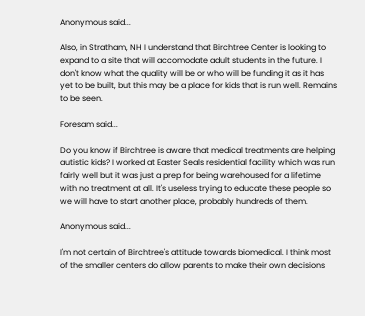Anonymous said...

Also, in Stratham, NH I understand that Birchtree Center is looking to expand to a site that will accomodate adult students in the future. I don't know what the quality will be or who will be funding it as it has yet to be built, but this may be a place for kids that is run well. Remains to be seen.

Foresam said...

Do you know if Birchtree is aware that medical treatments are helping autistic kids? I worked at Easter Seals residential facility which was run fairly well but it was just a prep for being warehoused for a lifetime with no treatment at all. It's useless trying to educate these people so we will have to start another place, probably hundreds of them.

Anonymous said...

I'm not certain of Birchtree's attitude towards biomedical. I think most of the smaller centers do allow parents to make their own decisions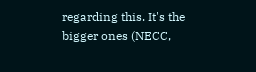regarding this. It's the bigger ones (NECC,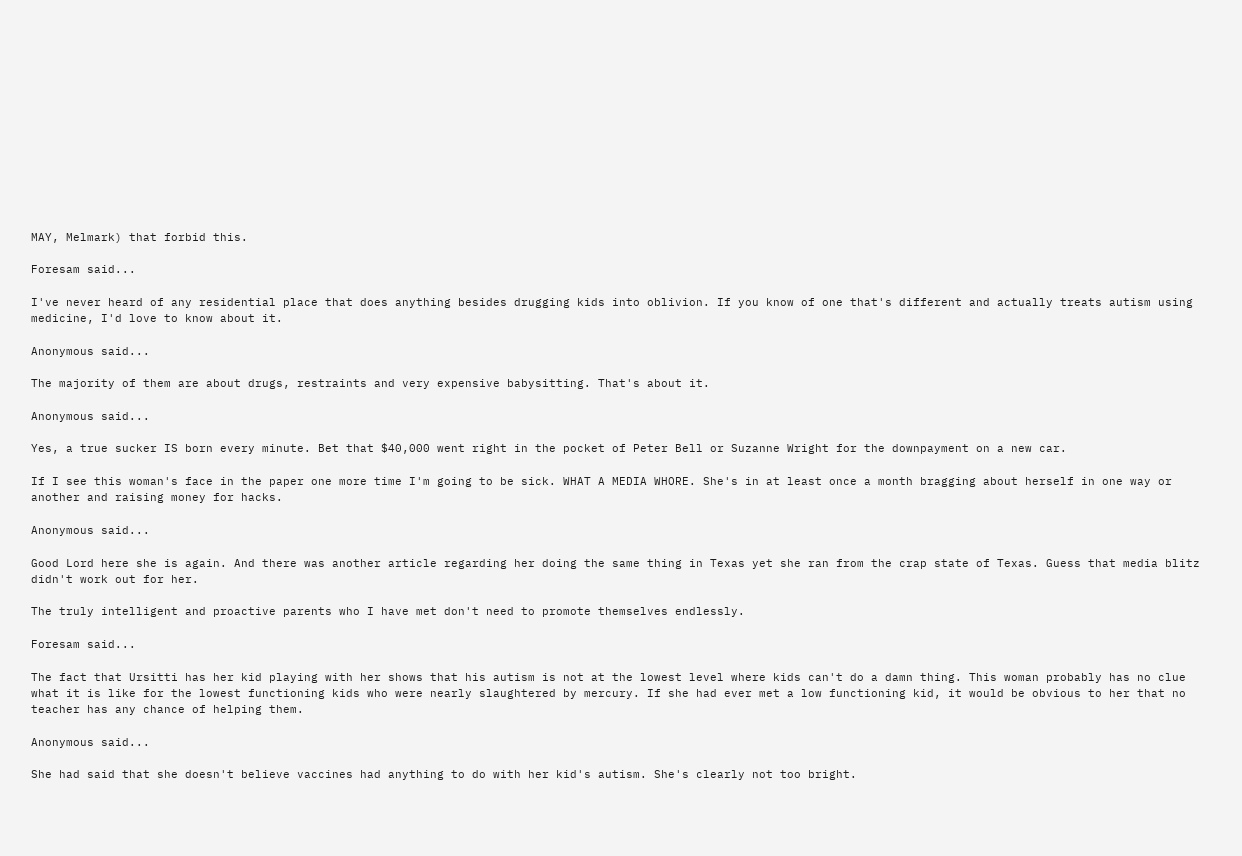MAY, Melmark) that forbid this.

Foresam said...

I've never heard of any residential place that does anything besides drugging kids into oblivion. If you know of one that's different and actually treats autism using medicine, I'd love to know about it.

Anonymous said...

The majority of them are about drugs, restraints and very expensive babysitting. That's about it.

Anonymous said...

Yes, a true sucker IS born every minute. Bet that $40,000 went right in the pocket of Peter Bell or Suzanne Wright for the downpayment on a new car.

If I see this woman's face in the paper one more time I'm going to be sick. WHAT A MEDIA WHORE. She's in at least once a month bragging about herself in one way or another and raising money for hacks.

Anonymous said...

Good Lord here she is again. And there was another article regarding her doing the same thing in Texas yet she ran from the crap state of Texas. Guess that media blitz didn't work out for her.

The truly intelligent and proactive parents who I have met don't need to promote themselves endlessly.

Foresam said...

The fact that Ursitti has her kid playing with her shows that his autism is not at the lowest level where kids can't do a damn thing. This woman probably has no clue what it is like for the lowest functioning kids who were nearly slaughtered by mercury. If she had ever met a low functioning kid, it would be obvious to her that no teacher has any chance of helping them.

Anonymous said...

She had said that she doesn't believe vaccines had anything to do with her kid's autism. She's clearly not too bright.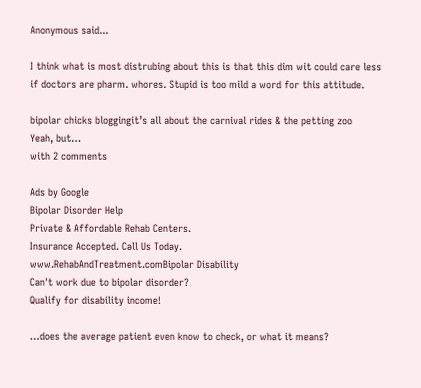Anonymous said...

I think what is most distrubing about this is that this dim wit could care less if doctors are pharm. whores. Stupid is too mild a word for this attitude.

bipolar chicks bloggingit’s all about the carnival rides & the petting zoo
Yeah, but…
with 2 comments

Ads by Google
Bipolar Disorder Help
Private & Affordable Rehab Centers.
Insurance Accepted. Call Us Today.
www.RehabAndTreatment.comBipolar Disability
Can't work due to bipolar disorder?
Qualify for disability income!

…does the average patient even know to check, or what it means?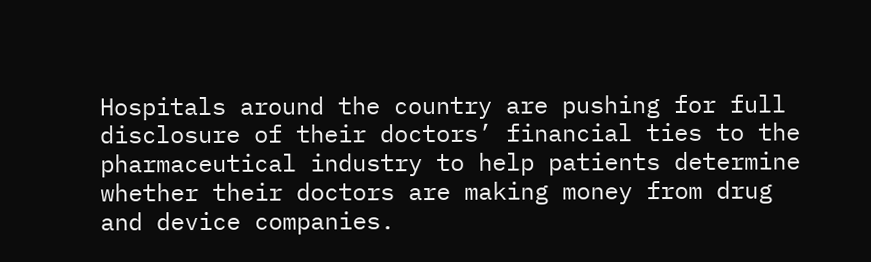Hospitals around the country are pushing for full disclosure of their doctors’ financial ties to the pharmaceutical industry to help patients determine whether their doctors are making money from drug and device companies.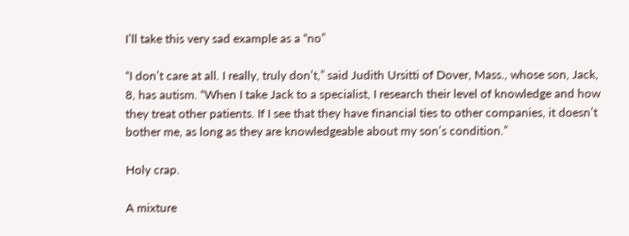I’ll take this very sad example as a “no”

“I don’t care at all. I really, truly don’t,” said Judith Ursitti of Dover, Mass., whose son, Jack, 8, has autism. “When I take Jack to a specialist, I research their level of knowledge and how they treat other patients. If I see that they have financial ties to other companies, it doesn’t bother me, as long as they are knowledgeable about my son’s condition.”

Holy crap.

A mixture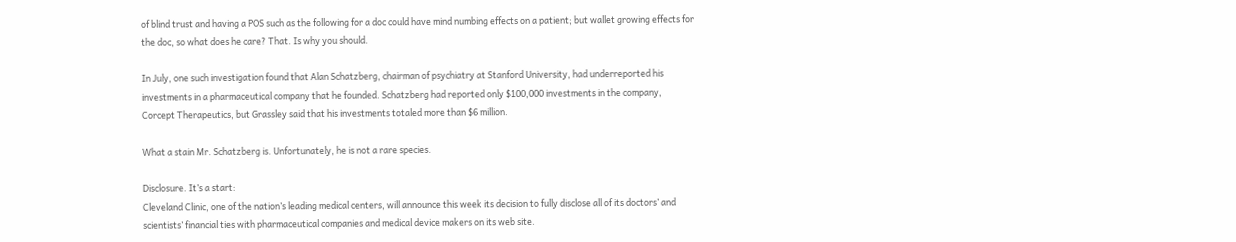of blind trust and having a POS such as the following for a doc could have mind numbing effects on a patient; but wallet growing effects for the doc, so what does he care? That. Is why you should.

In July, one such investigation found that Alan Schatzberg, chairman of psychiatry at Stanford University, had underreported his investments in a pharmaceutical company that he founded. Schatzberg had reported only $100,000 investments in the company, Corcept Therapeutics, but Grassley said that his investments totaled more than $6 million.

What a stain Mr. Schatzberg is. Unfortunately, he is not a rare species.

Disclosure. It’s a start:
Cleveland Clinic, one of the nation’s leading medical centers, will announce this week its decision to fully disclose all of its doctors’ and scientists’ financial ties with pharmaceutical companies and medical device makers on its web site.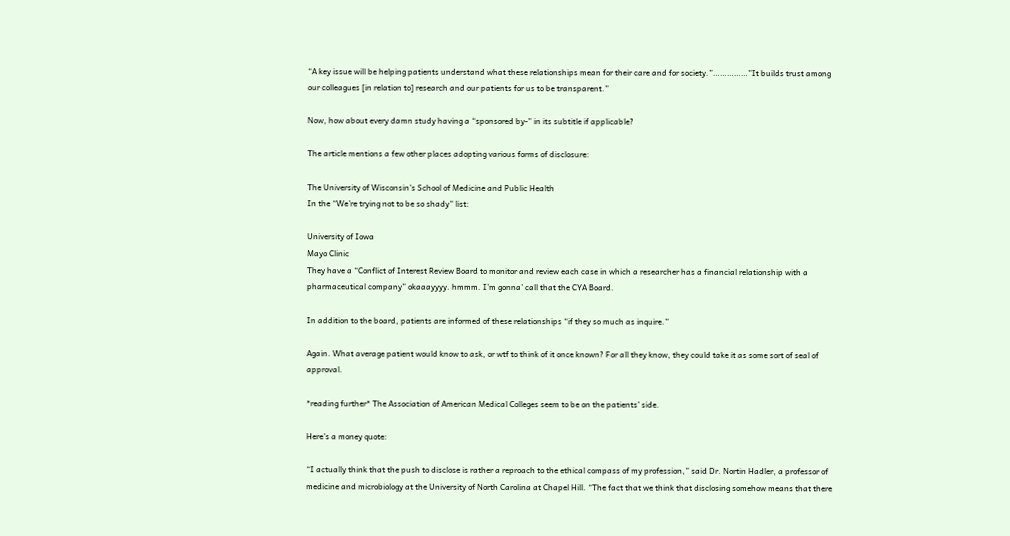“A key issue will be helping patients understand what these relationships mean for their care and for society.”……………”It builds trust among our colleagues [in relation to] research and our patients for us to be transparent.”

Now, how about every damn study having a “sponsored by-” in its subtitle if applicable?

The article mentions a few other places adopting various forms of disclosure:

The University of Wisconsin’s School of Medicine and Public Health
In the “We’re trying not to be so shady” list:

University of Iowa
Mayo Clinic
They have a “Conflict of Interest Review Board to monitor and review each case in which a researcher has a financial relationship with a pharmaceutical company” okaaayyyy. hmmm. I’m gonna’ call that the CYA Board.

In addition to the board, patients are informed of these relationships “if they so much as inquire.”

Again. What average patient would know to ask, or wtf to think of it once known? For all they know, they could take it as some sort of seal of approval.

*reading further* The Association of American Medical Colleges seem to be on the patients’ side.

Here’s a money quote:

“I actually think that the push to disclose is rather a reproach to the ethical compass of my profession,” said Dr. Nortin Hadler, a professor of medicine and microbiology at the University of North Carolina at Chapel Hill. “The fact that we think that disclosing somehow means that there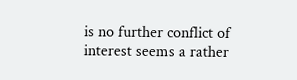is no further conflict of interest seems a rather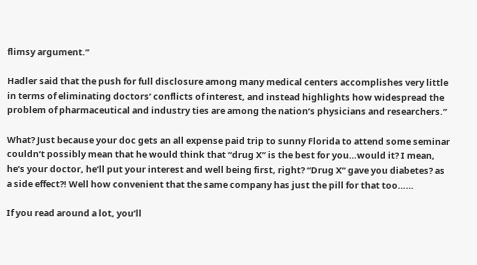flimsy argument.”

Hadler said that the push for full disclosure among many medical centers accomplishes very little in terms of eliminating doctors’ conflicts of interest, and instead highlights how widespread the problem of pharmaceutical and industry ties are among the nation’s physicians and researchers.”

What? Just because your doc gets an all expense paid trip to sunny Florida to attend some seminar couldn’t possibly mean that he would think that “drug X” is the best for you…would it? I mean, he’s your doctor, he’ll put your interest and well being first, right? “Drug X” gave you diabetes? as a side effect?! Well how convenient that the same company has just the pill for that too……

If you read around a lot, you’ll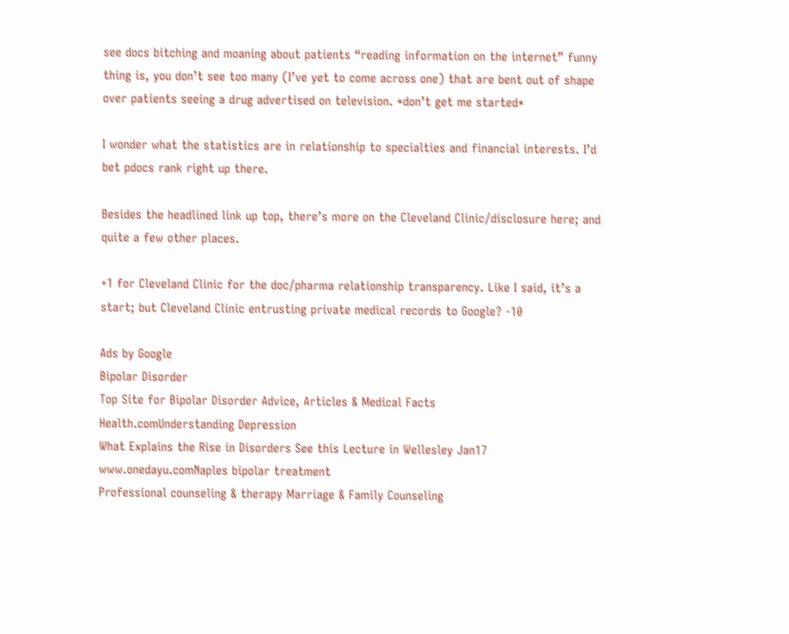see docs bitching and moaning about patients “reading information on the internet” funny thing is, you don’t see too many (I’ve yet to come across one) that are bent out of shape over patients seeing a drug advertised on television. *don’t get me started*

I wonder what the statistics are in relationship to specialties and financial interests. I’d bet pdocs rank right up there.

Besides the headlined link up top, there’s more on the Cleveland Clinic/disclosure here; and quite a few other places.

+1 for Cleveland Clinic for the doc/pharma relationship transparency. Like I said, it’s a start; but Cleveland Clinic entrusting private medical records to Google? -10

Ads by Google
Bipolar Disorder
Top Site for Bipolar Disorder Advice, Articles & Medical Facts
Health.comUnderstanding Depression
What Explains the Rise in Disorders See this Lecture in Wellesley Jan17
www.onedayu.comNaples bipolar treatment
Professional counseling & therapy Marriage & Family Counseling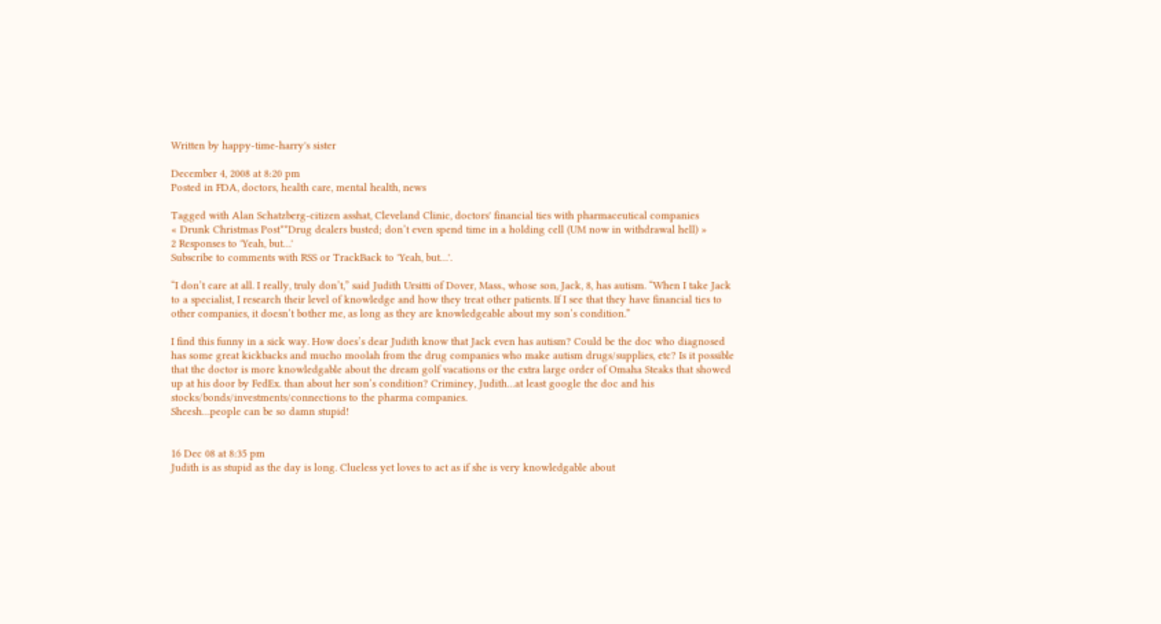Written by happy-time-harry's sister

December 4, 2008 at 8:20 pm
Posted in FDA, doctors, health care, mental health, news

Tagged with Alan Schatzberg-citizen asshat, Cleveland Clinic, doctors' financial ties with pharmaceutical companies
« Drunk Christmas Post**Drug dealers busted; don’t even spend time in a holding cell (UM now in withdrawal hell) »
2 Responses to 'Yeah, but…'
Subscribe to comments with RSS or TrackBack to 'Yeah, but…'.

“I don’t care at all. I really, truly don’t,” said Judith Ursitti of Dover, Mass., whose son, Jack, 8, has autism. “When I take Jack to a specialist, I research their level of knowledge and how they treat other patients. If I see that they have financial ties to other companies, it doesn’t bother me, as long as they are knowledgeable about my son’s condition.”

I find this funny in a sick way. How does’s dear Judith know that Jack even has autism? Could be the doc who diagnosed has some great kickbacks and mucho moolah from the drug companies who make autism drugs/supplies, etc? Is it possible that the doctor is more knowledgable about the dream golf vacations or the extra large order of Omaha Steaks that showed up at his door by FedEx. than about her son’s condition? Criminey, Judith…at least google the doc and his stocks/bonds/investments/connections to the pharma companies.
Sheesh…people can be so damn stupid!


16 Dec 08 at 8:35 pm
Judith is as stupid as the day is long. Clueless yet loves to act as if she is very knowledgable about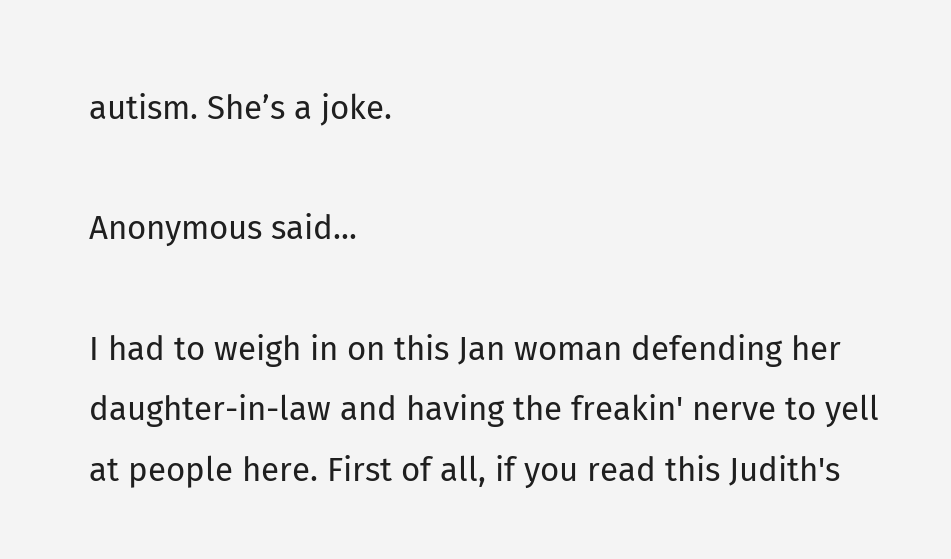autism. She’s a joke.

Anonymous said...

I had to weigh in on this Jan woman defending her daughter-in-law and having the freakin' nerve to yell at people here. First of all, if you read this Judith's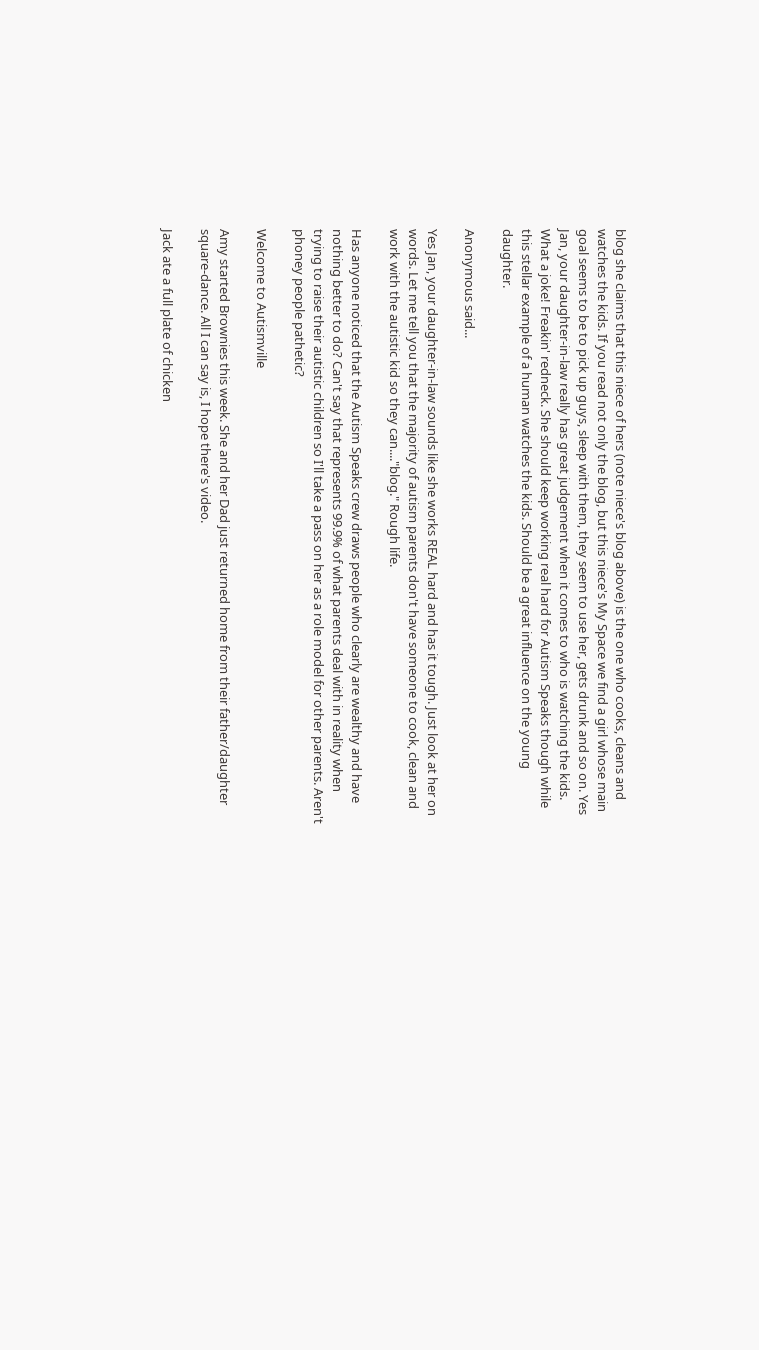blog she claims that this niece of hers (note niece's blog above) is the one who cooks, cleans and watches the kids. If you read not only the blog, but this niece's My Space we find a girl whose main goal seems to be to pick up guys, sleep with them, they seem to use her, gets drunk and so on. Yes Jan, your daughter-in-law really has great judgement when it comes to who is watching the kids. What a joke! Freakin' redneck. She should keep working real hard for Autism Speaks though while this stellar example of a human watches the kids. Should be a great influence on the young daughter.

Anonymous said...

Yes Jan, your daughter-in-law sounds like she works REAL hard and has it tough. Just look at her on words. Let me tell you that the majority of autism parents don't have someone to cook, clean and work with the autistic kid so they can...."blog." Rough life.

Has anyone noticed that the Autism Speaks crew draws people who clearly are wealthy and have nothing better to do? Can't say that represents 99.9% of what parents deal with in reality when trying to raise their autistic children so I'll take a pass on her as a role model for other parents. Aren't phoney people pathetic?

Welcome to Autismville

Amy started Brownies this week. She and her Dad just returned home from their father/daughter square-dance. All I can say is, I hope there's video.

Jack ate a full plate of chicken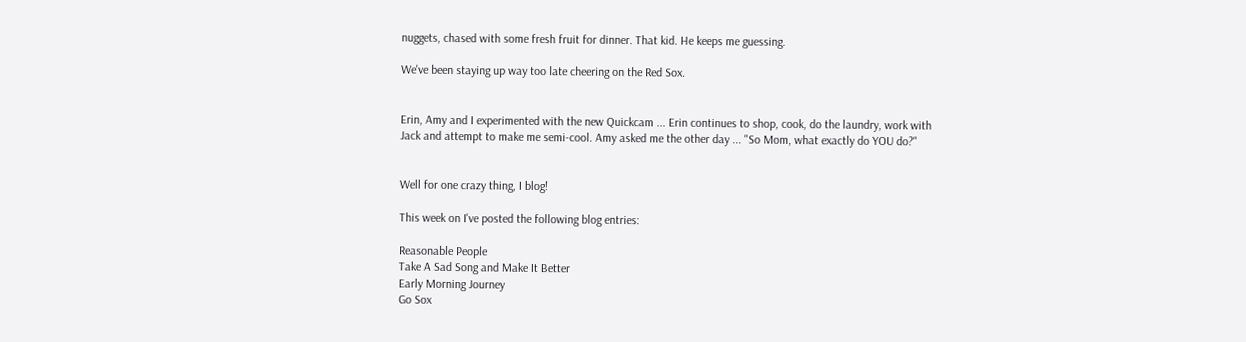nuggets, chased with some fresh fruit for dinner. That kid. He keeps me guessing.

We've been staying up way too late cheering on the Red Sox.


Erin, Amy and I experimented with the new Quickcam ... Erin continues to shop, cook, do the laundry, work with Jack and attempt to make me semi-cool. Amy asked me the other day ... "So Mom, what exactly do YOU do?"


Well for one crazy thing, I blog!

This week on I've posted the following blog entries:

Reasonable People
Take A Sad Song and Make It Better
Early Morning Journey
Go Sox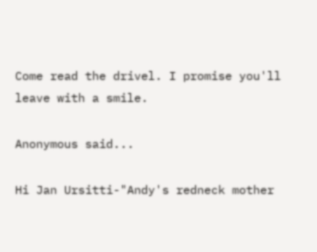Come read the drivel. I promise you'll leave with a smile.

Anonymous said...

Hi Jan Ursitti-"Andy's redneck mother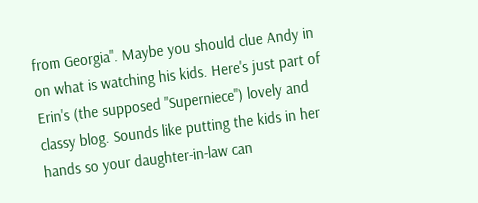from Georgia". Maybe you should clue Andy in on what is watching his kids. Here's just part of Erin's (the supposed "Superniece") lovely and classy blog. Sounds like putting the kids in her hands so your daughter-in-law can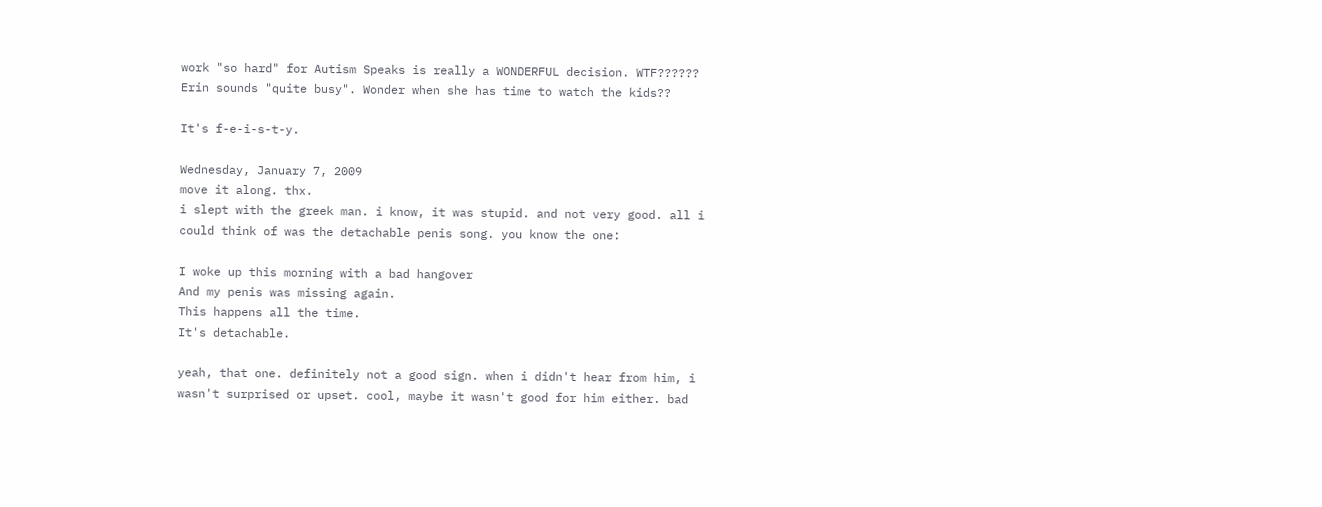work "so hard" for Autism Speaks is really a WONDERFUL decision. WTF?????? Erin sounds "quite busy". Wonder when she has time to watch the kids??

It's f-e-i-s-t-y.

Wednesday, January 7, 2009
move it along. thx.
i slept with the greek man. i know, it was stupid. and not very good. all i could think of was the detachable penis song. you know the one:

I woke up this morning with a bad hangover
And my penis was missing again.
This happens all the time.
It's detachable.

yeah, that one. definitely not a good sign. when i didn't hear from him, i wasn't surprised or upset. cool, maybe it wasn't good for him either. bad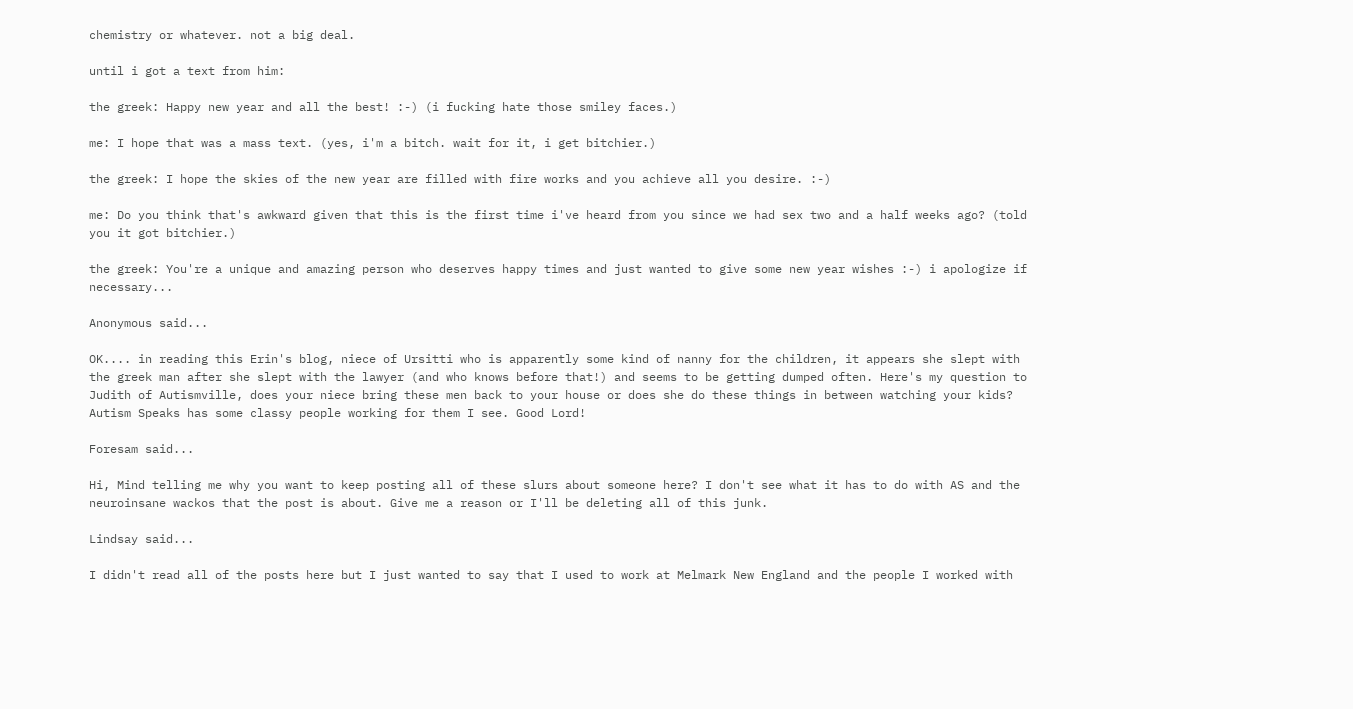chemistry or whatever. not a big deal.

until i got a text from him:

the greek: Happy new year and all the best! :-) (i fucking hate those smiley faces.)

me: I hope that was a mass text. (yes, i'm a bitch. wait for it, i get bitchier.)

the greek: I hope the skies of the new year are filled with fire works and you achieve all you desire. :-)

me: Do you think that's awkward given that this is the first time i've heard from you since we had sex two and a half weeks ago? (told you it got bitchier.)

the greek: You're a unique and amazing person who deserves happy times and just wanted to give some new year wishes :-) i apologize if necessary...

Anonymous said...

OK.... in reading this Erin's blog, niece of Ursitti who is apparently some kind of nanny for the children, it appears she slept with the greek man after she slept with the lawyer (and who knows before that!) and seems to be getting dumped often. Here's my question to Judith of Autismville, does your niece bring these men back to your house or does she do these things in between watching your kids? Autism Speaks has some classy people working for them I see. Good Lord!

Foresam said...

Hi, Mind telling me why you want to keep posting all of these slurs about someone here? I don't see what it has to do with AS and the neuroinsane wackos that the post is about. Give me a reason or I'll be deleting all of this junk.

Lindsay said...

I didn't read all of the posts here but I just wanted to say that I used to work at Melmark New England and the people I worked with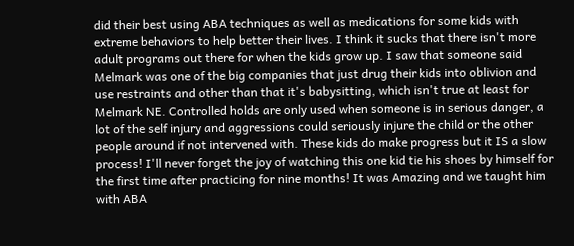did their best using ABA techniques as well as medications for some kids with extreme behaviors to help better their lives. I think it sucks that there isn't more adult programs out there for when the kids grow up. I saw that someone said Melmark was one of the big companies that just drug their kids into oblivion and use restraints and other than that it's babysitting, which isn't true at least for Melmark NE. Controlled holds are only used when someone is in serious danger, a lot of the self injury and aggressions could seriously injure the child or the other people around if not intervened with. These kids do make progress but it IS a slow process! I'll never forget the joy of watching this one kid tie his shoes by himself for the first time after practicing for nine months! It was Amazing and we taught him with ABA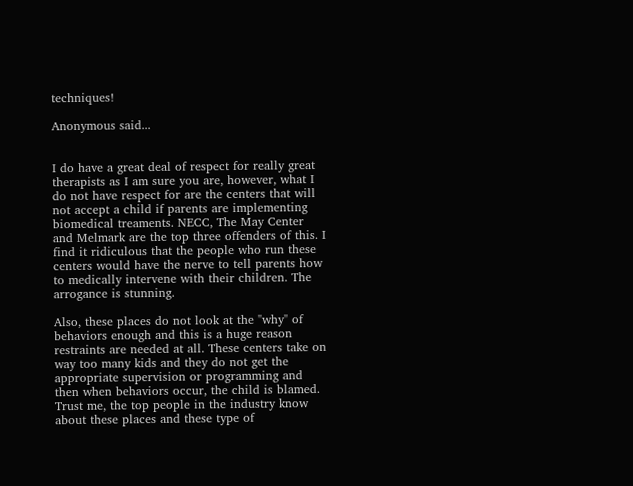techniques!

Anonymous said...


I do have a great deal of respect for really great therapists as I am sure you are, however, what I do not have respect for are the centers that will not accept a child if parents are implementing biomedical treaments. NECC, The May Center and Melmark are the top three offenders of this. I find it ridiculous that the people who run these centers would have the nerve to tell parents how to medically intervene with their children. The arrogance is stunning.

Also, these places do not look at the "why" of behaviors enough and this is a huge reason restraints are needed at all. These centers take on way too many kids and they do not get the appropriate supervision or programming and then when behaviors occur, the child is blamed. Trust me, the top people in the industry know about these places and these type of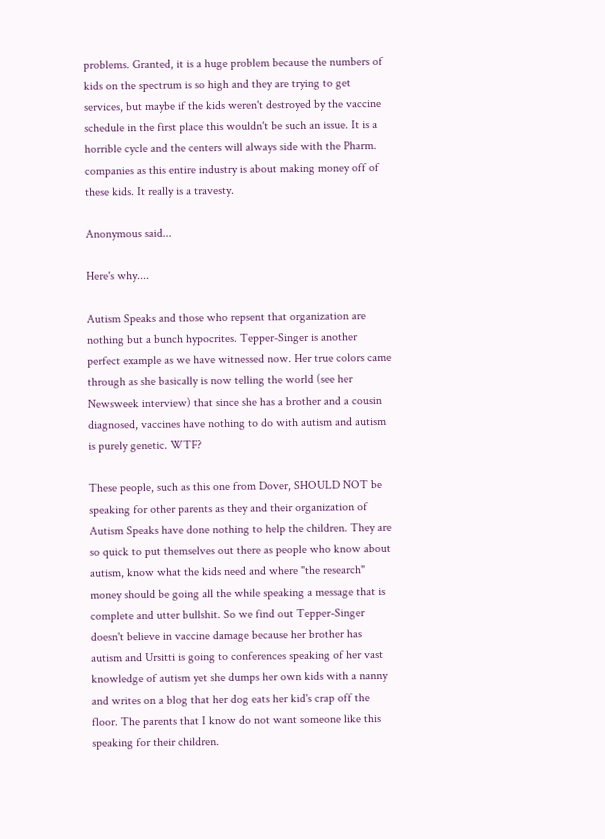problems. Granted, it is a huge problem because the numbers of kids on the spectrum is so high and they are trying to get services, but maybe if the kids weren't destroyed by the vaccine schedule in the first place this wouldn't be such an issue. It is a horrible cycle and the centers will always side with the Pharm. companies as this entire industry is about making money off of these kids. It really is a travesty.

Anonymous said...

Here's why....

Autism Speaks and those who repsent that organization are nothing but a bunch hypocrites. Tepper-Singer is another perfect example as we have witnessed now. Her true colors came through as she basically is now telling the world (see her Newsweek interview) that since she has a brother and a cousin diagnosed, vaccines have nothing to do with autism and autism is purely genetic. WTF?

These people, such as this one from Dover, SHOULD NOT be speaking for other parents as they and their organization of Autism Speaks have done nothing to help the children. They are so quick to put themselves out there as people who know about autism, know what the kids need and where "the research" money should be going all the while speaking a message that is complete and utter bullshit. So we find out Tepper-Singer doesn't believe in vaccine damage because her brother has autism and Ursitti is going to conferences speaking of her vast knowledge of autism yet she dumps her own kids with a nanny and writes on a blog that her dog eats her kid's crap off the floor. The parents that I know do not want someone like this speaking for their children.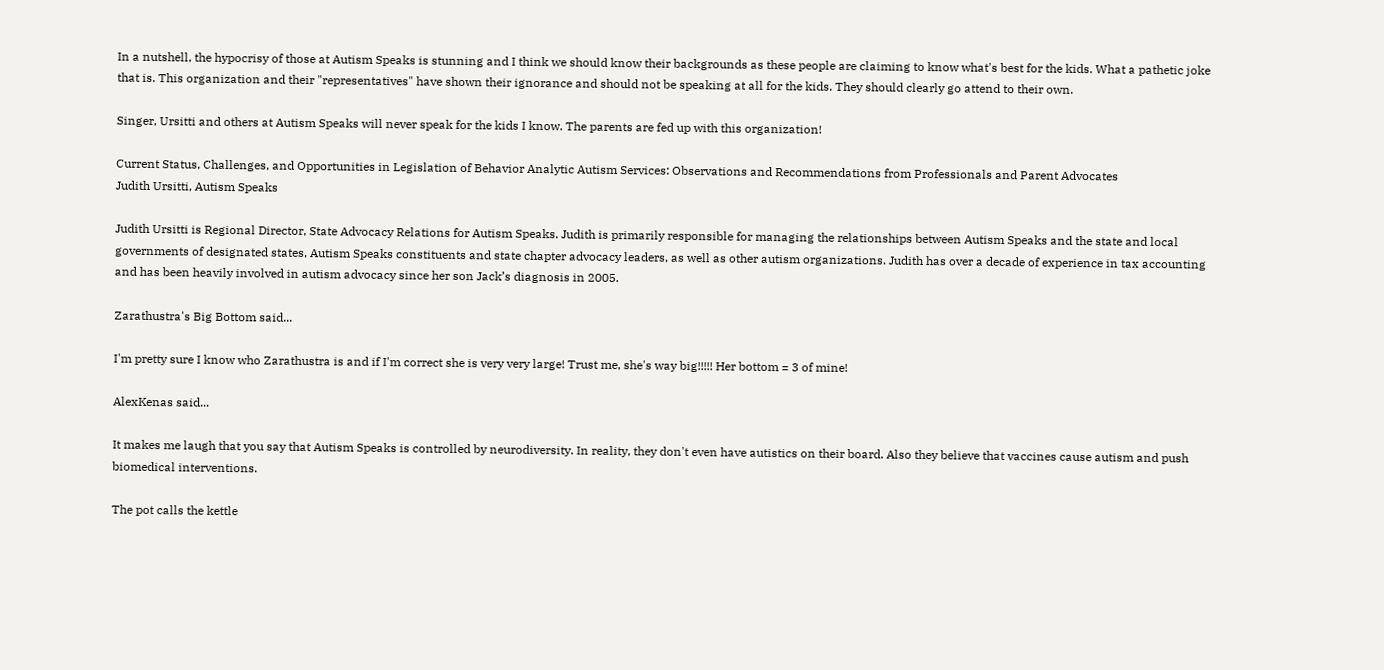In a nutshell, the hypocrisy of those at Autism Speaks is stunning and I think we should know their backgrounds as these people are claiming to know what's best for the kids. What a pathetic joke that is. This organization and their "representatives" have shown their ignorance and should not be speaking at all for the kids. They should clearly go attend to their own.

Singer, Ursitti and others at Autism Speaks will never speak for the kids I know. The parents are fed up with this organization!

Current Status, Challenges, and Opportunities in Legislation of Behavior Analytic Autism Services: Observations and Recommendations from Professionals and Parent Advocates
Judith Ursitti, Autism Speaks

Judith Ursitti is Regional Director, State Advocacy Relations for Autism Speaks. Judith is primarily responsible for managing the relationships between Autism Speaks and the state and local governments of designated states, Autism Speaks constituents and state chapter advocacy leaders, as well as other autism organizations. Judith has over a decade of experience in tax accounting and has been heavily involved in autism advocacy since her son Jack’s diagnosis in 2005.

Zarathustra's Big Bottom said...

I'm pretty sure I know who Zarathustra is and if I'm correct she is very very large! Trust me, she's way big!!!!! Her bottom = 3 of mine!

AlexKenas said...

It makes me laugh that you say that Autism Speaks is controlled by neurodiversity. In reality, they don't even have autistics on their board. Also they believe that vaccines cause autism and push biomedical interventions.

The pot calls the kettle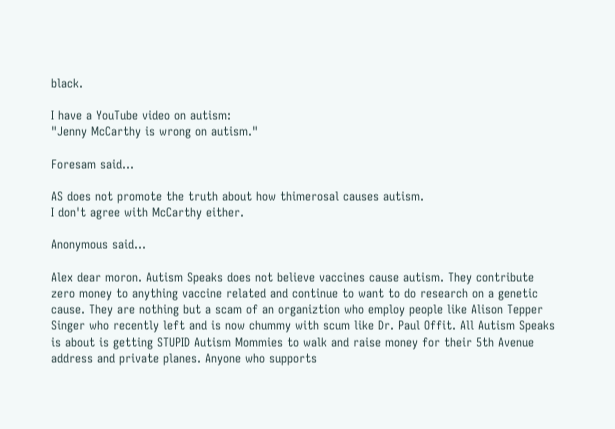black.

I have a YouTube video on autism:
"Jenny McCarthy is wrong on autism."

Foresam said...

AS does not promote the truth about how thimerosal causes autism.
I don't agree with McCarthy either.

Anonymous said...

Alex dear moron. Autism Speaks does not believe vaccines cause autism. They contribute zero money to anything vaccine related and continue to want to do research on a genetic cause. They are nothing but a scam of an organiztion who employ people like Alison Tepper Singer who recently left and is now chummy with scum like Dr. Paul Offit. All Autism Speaks is about is getting STUPID Autism Mommies to walk and raise money for their 5th Avenue address and private planes. Anyone who supports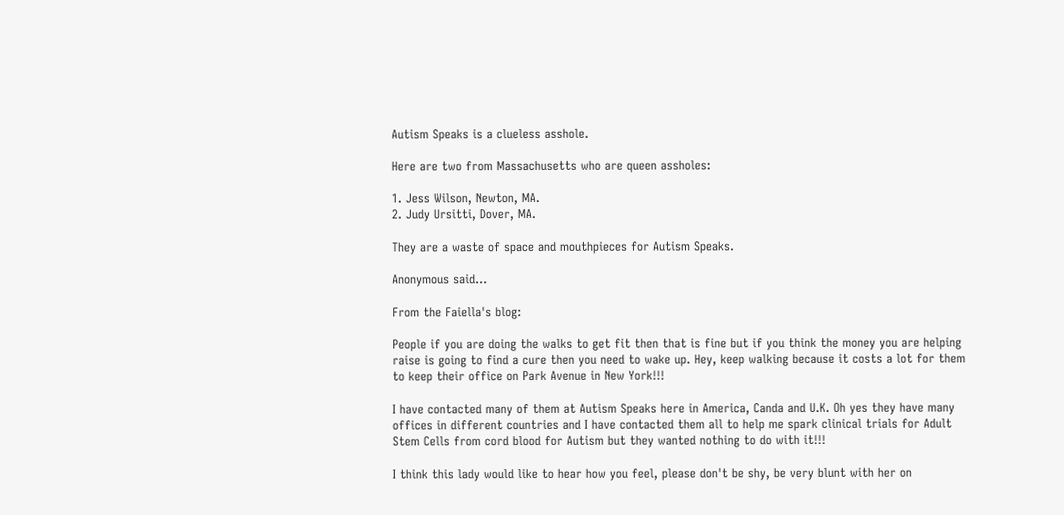Autism Speaks is a clueless asshole.

Here are two from Massachusetts who are queen assholes:

1. Jess Wilson, Newton, MA.
2. Judy Ursitti, Dover, MA.

They are a waste of space and mouthpieces for Autism Speaks.

Anonymous said...

From the Faiella's blog:

People if you are doing the walks to get fit then that is fine but if you think the money you are helping raise is going to find a cure then you need to wake up. Hey, keep walking because it costs a lot for them to keep their office on Park Avenue in New York!!!

I have contacted many of them at Autism Speaks here in America, Canda and U.K. Oh yes they have many offices in different countries and I have contacted them all to help me spark clinical trials for Adult Stem Cells from cord blood for Autism but they wanted nothing to do with it!!!

I think this lady would like to hear how you feel, please don't be shy, be very blunt with her on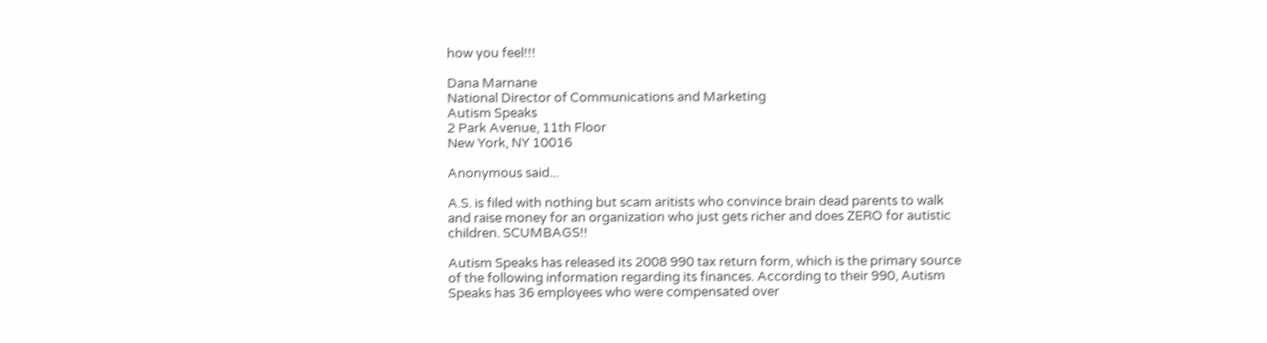how you feel!!!

Dana Marnane
National Director of Communications and Marketing
Autism Speaks
2 Park Avenue, 11th Floor
New York, NY 10016

Anonymous said...

A.S. is filed with nothing but scam aritists who convince brain dead parents to walk and raise money for an organization who just gets richer and does ZERO for autistic children. SCUMBAGS!!

Autism Speaks has released its 2008 990 tax return form, which is the primary source of the following information regarding its finances. According to their 990, Autism Speaks has 36 employees who were compensated over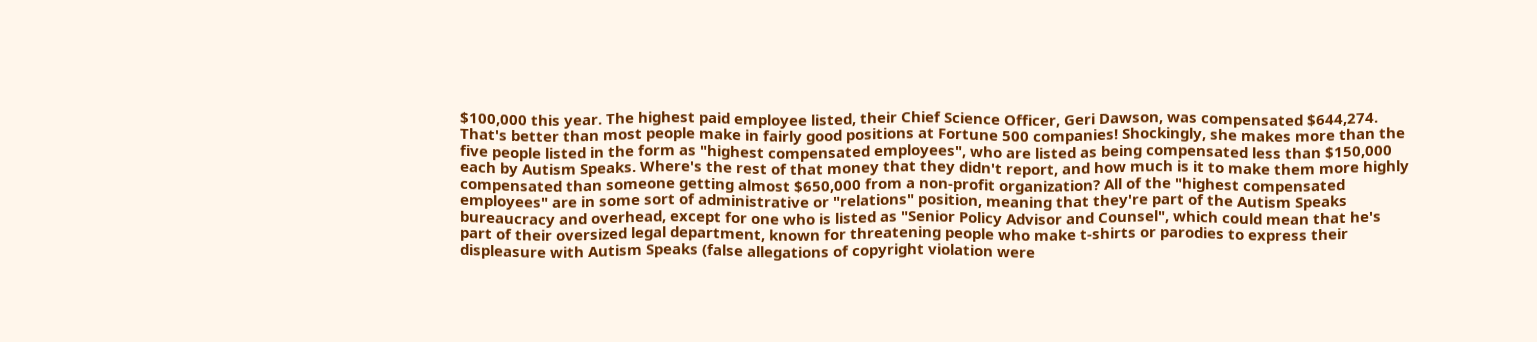$100,000 this year. The highest paid employee listed, their Chief Science Officer, Geri Dawson, was compensated $644,274. That's better than most people make in fairly good positions at Fortune 500 companies! Shockingly, she makes more than the five people listed in the form as "highest compensated employees", who are listed as being compensated less than $150,000 each by Autism Speaks. Where's the rest of that money that they didn't report, and how much is it to make them more highly compensated than someone getting almost $650,000 from a non-profit organization? All of the "highest compensated employees" are in some sort of administrative or "relations" position, meaning that they're part of the Autism Speaks bureaucracy and overhead, except for one who is listed as "Senior Policy Advisor and Counsel", which could mean that he's part of their oversized legal department, known for threatening people who make t-shirts or parodies to express their displeasure with Autism Speaks (false allegations of copyright violation were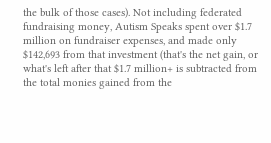the bulk of those cases). Not including federated fundraising money, Autism Speaks spent over $1.7 million on fundraiser expenses, and made only $142,693 from that investment (that's the net gain, or what's left after that $1.7 million+ is subtracted from the total monies gained from the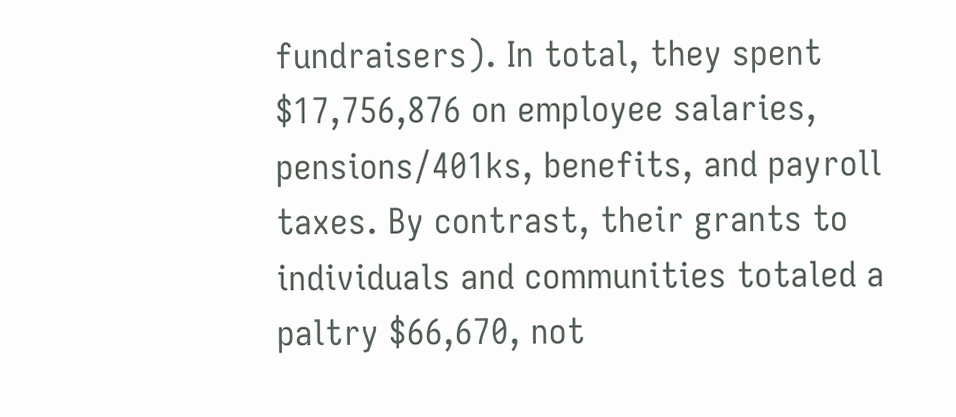fundraisers). In total, they spent $17,756,876 on employee salaries, pensions/401ks, benefits, and payroll taxes. By contrast, their grants to individuals and communities totaled a paltry $66,670, not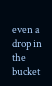even a drop in the bucket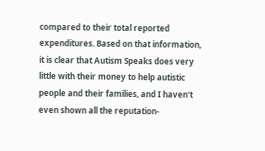compared to their total reported expenditures. Based on that information, it is clear that Autism Speaks does very little with their money to help autistic people and their families, and I haven't even shown all the reputation-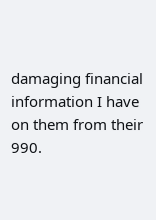damaging financial information I have on them from their 990.